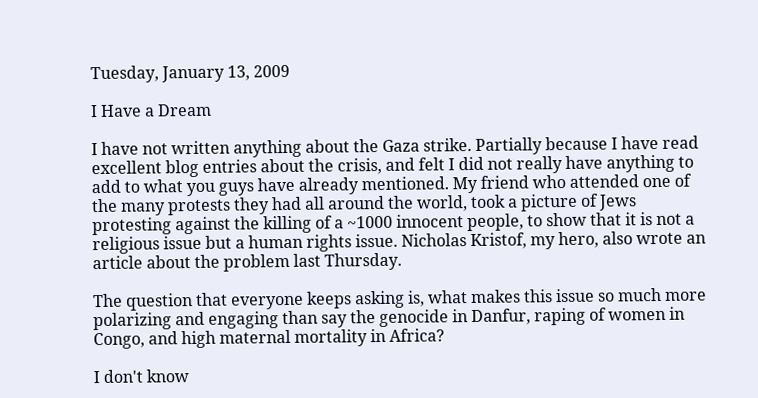Tuesday, January 13, 2009

I Have a Dream

I have not written anything about the Gaza strike. Partially because I have read excellent blog entries about the crisis, and felt I did not really have anything to add to what you guys have already mentioned. My friend who attended one of the many protests they had all around the world, took a picture of Jews protesting against the killing of a ~1000 innocent people, to show that it is not a religious issue but a human rights issue. Nicholas Kristof, my hero, also wrote an article about the problem last Thursday.

The question that everyone keeps asking is, what makes this issue so much more polarizing and engaging than say the genocide in Danfur, raping of women in Congo, and high maternal mortality in Africa?

I don't know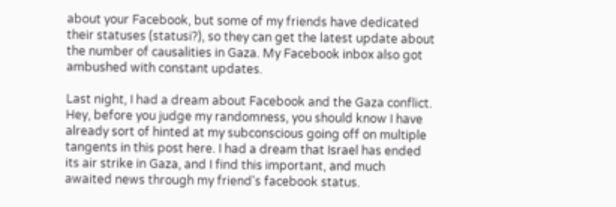about your Facebook, but some of my friends have dedicated their statuses (statusi?), so they can get the latest update about the number of causalities in Gaza. My Facebook inbox also got ambushed with constant updates.

Last night, I had a dream about Facebook and the Gaza conflict. Hey, before you judge my randomness, you should know I have already sort of hinted at my subconscious going off on multiple tangents in this post here. I had a dream that Israel has ended its air strike in Gaza, and I find this important, and much awaited news through my friend's facebook status.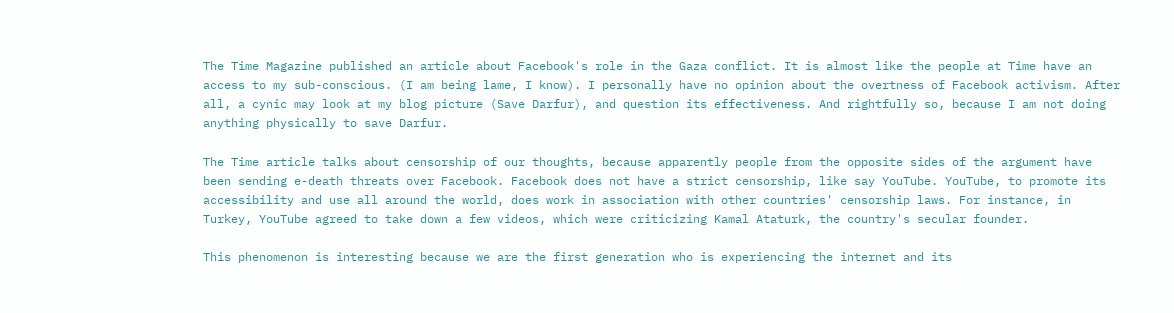The Time Magazine published an article about Facebook's role in the Gaza conflict. It is almost like the people at Time have an access to my sub-conscious. (I am being lame, I know). I personally have no opinion about the overtness of Facebook activism. After all, a cynic may look at my blog picture (Save Darfur), and question its effectiveness. And rightfully so, because I am not doing anything physically to save Darfur.

The Time article talks about censorship of our thoughts, because apparently people from the opposite sides of the argument have been sending e-death threats over Facebook. Facebook does not have a strict censorship, like say YouTube. YouTube, to promote its accessibility and use all around the world, does work in association with other countries' censorship laws. For instance, in Turkey, YouTube agreed to take down a few videos, which were criticizing Kamal Ataturk, the country's secular founder.

This phenomenon is interesting because we are the first generation who is experiencing the internet and its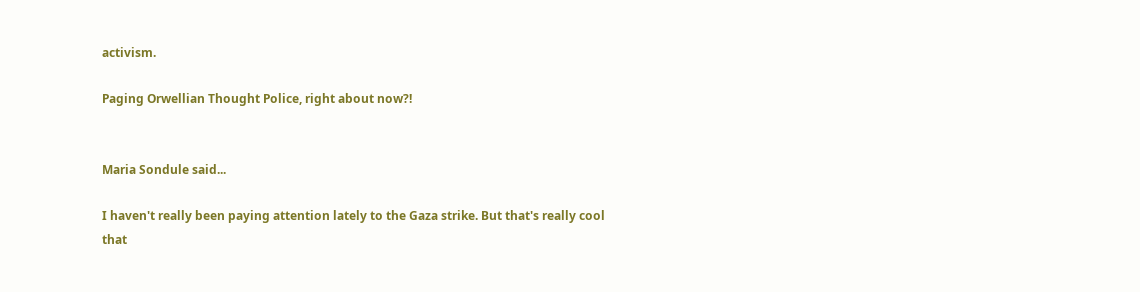activism.

Paging Orwellian Thought Police, right about now?!


Maria Sondule said...

I haven't really been paying attention lately to the Gaza strike. But that's really cool that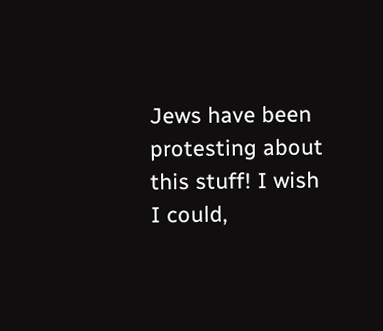Jews have been protesting about this stuff! I wish I could,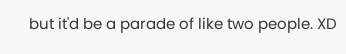but it'd be a parade of like two people. XD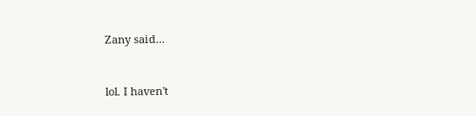Zany said...


lol. I haven't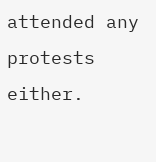attended any protests either.